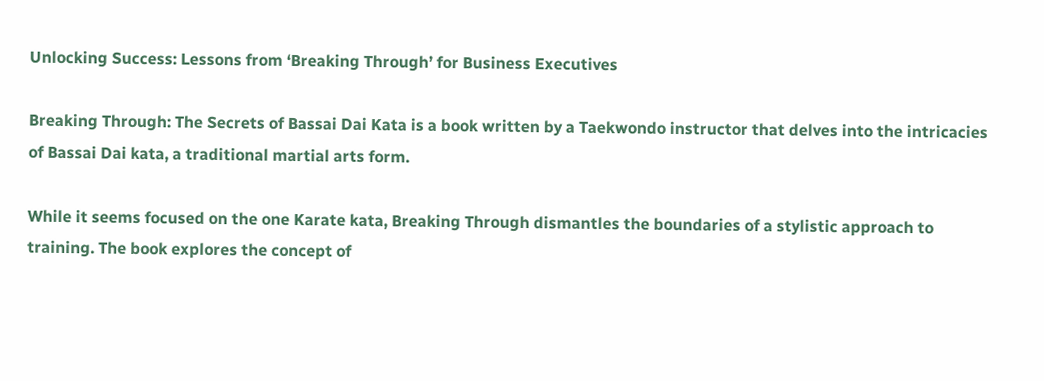Unlocking Success: Lessons from ‘Breaking Through’ for Business Executives

Breaking Through: The Secrets of Bassai Dai Kata is a book written by a Taekwondo instructor that delves into the intricacies of Bassai Dai kata, a traditional martial arts form.

While it seems focused on the one Karate kata, Breaking Through dismantles the boundaries of a stylistic approach to training. The book explores the concept of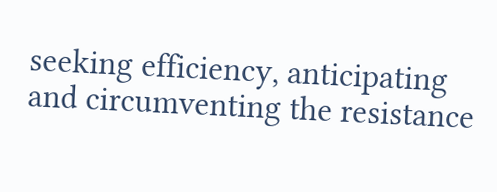seeking efficiency, anticipating and circumventing the resistance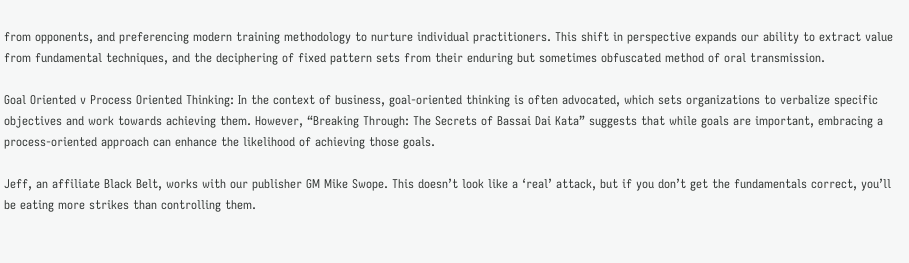from opponents, and preferencing modern training methodology to nurture individual practitioners. This shift in perspective expands our ability to extract value from fundamental techniques, and the deciphering of fixed pattern sets from their enduring but sometimes obfuscated method of oral transmission.

Goal Oriented v Process Oriented Thinking: In the context of business, goal-oriented thinking is often advocated, which sets organizations to verbalize specific objectives and work towards achieving them. However, “Breaking Through: The Secrets of Bassai Dai Kata” suggests that while goals are important, embracing a process-oriented approach can enhance the likelihood of achieving those goals.

Jeff, an affiliate Black Belt, works with our publisher GM Mike Swope. This doesn’t look like a ‘real’ attack, but if you don’t get the fundamentals correct, you’ll be eating more strikes than controlling them.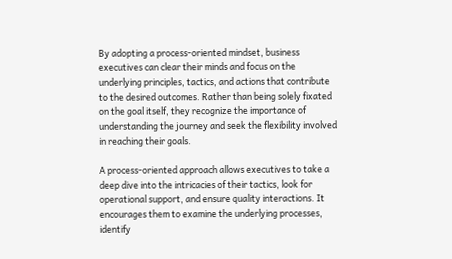By adopting a process-oriented mindset, business executives can clear their minds and focus on the underlying principles, tactics, and actions that contribute to the desired outcomes. Rather than being solely fixated on the goal itself, they recognize the importance of understanding the journey and seek the flexibility involved in reaching their goals.

A process-oriented approach allows executives to take a deep dive into the intricacies of their tactics, look for operational support, and ensure quality interactions. It encourages them to examine the underlying processes, identify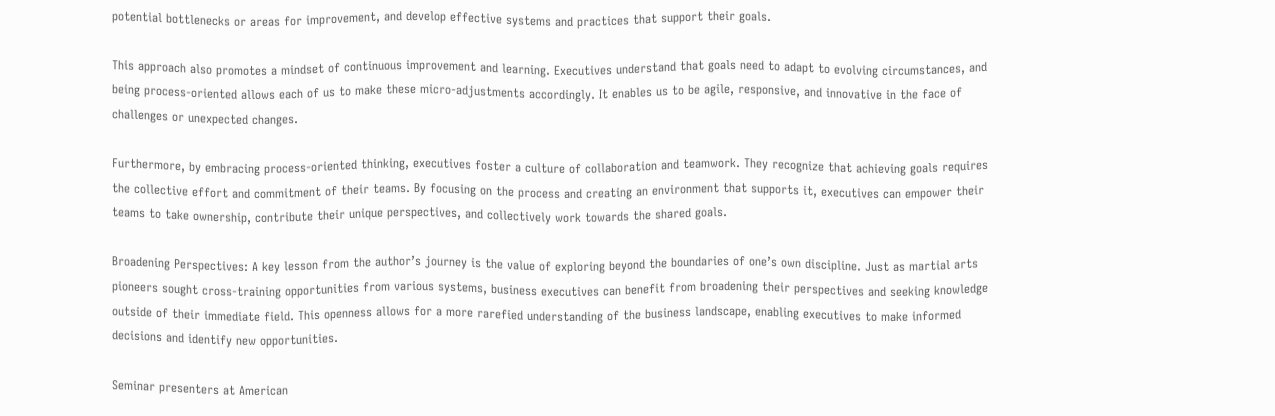potential bottlenecks or areas for improvement, and develop effective systems and practices that support their goals.

This approach also promotes a mindset of continuous improvement and learning. Executives understand that goals need to adapt to evolving circumstances, and being process-oriented allows each of us to make these micro-adjustments accordingly. It enables us to be agile, responsive, and innovative in the face of challenges or unexpected changes.

Furthermore, by embracing process-oriented thinking, executives foster a culture of collaboration and teamwork. They recognize that achieving goals requires the collective effort and commitment of their teams. By focusing on the process and creating an environment that supports it, executives can empower their teams to take ownership, contribute their unique perspectives, and collectively work towards the shared goals.

Broadening Perspectives: A key lesson from the author’s journey is the value of exploring beyond the boundaries of one’s own discipline. Just as martial arts pioneers sought cross-training opportunities from various systems, business executives can benefit from broadening their perspectives and seeking knowledge outside of their immediate field. This openness allows for a more rarefied understanding of the business landscape, enabling executives to make informed decisions and identify new opportunities.

Seminar presenters at American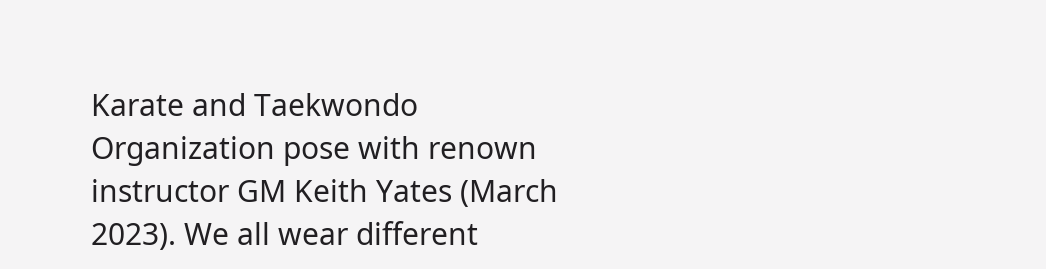Karate and Taekwondo Organization pose with renown instructor GM Keith Yates (March 2023). We all wear different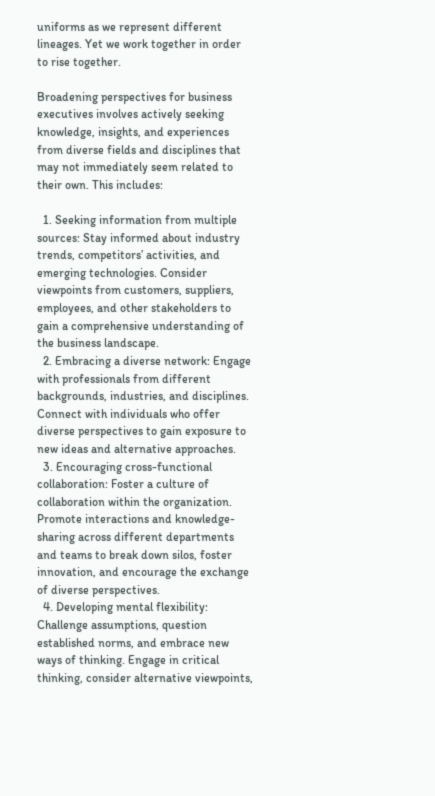uniforms as we represent different lineages. Yet we work together in order to rise together.

Broadening perspectives for business executives involves actively seeking knowledge, insights, and experiences from diverse fields and disciplines that may not immediately seem related to their own. This includes:

  1. Seeking information from multiple sources: Stay informed about industry trends, competitors’ activities, and emerging technologies. Consider viewpoints from customers, suppliers, employees, and other stakeholders to gain a comprehensive understanding of the business landscape.
  2. Embracing a diverse network: Engage with professionals from different backgrounds, industries, and disciplines. Connect with individuals who offer diverse perspectives to gain exposure to new ideas and alternative approaches.
  3. Encouraging cross-functional collaboration: Foster a culture of collaboration within the organization. Promote interactions and knowledge-sharing across different departments and teams to break down silos, foster innovation, and encourage the exchange of diverse perspectives.
  4. Developing mental flexibility: Challenge assumptions, question established norms, and embrace new ways of thinking. Engage in critical thinking, consider alternative viewpoints,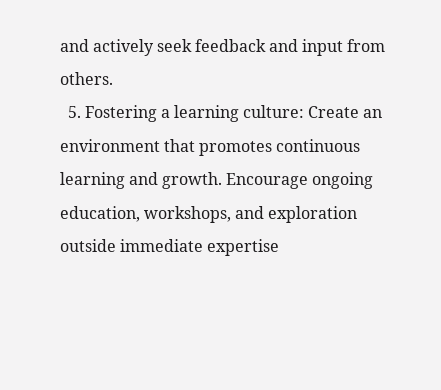and actively seek feedback and input from others.
  5. Fostering a learning culture: Create an environment that promotes continuous learning and growth. Encourage ongoing education, workshops, and exploration outside immediate expertise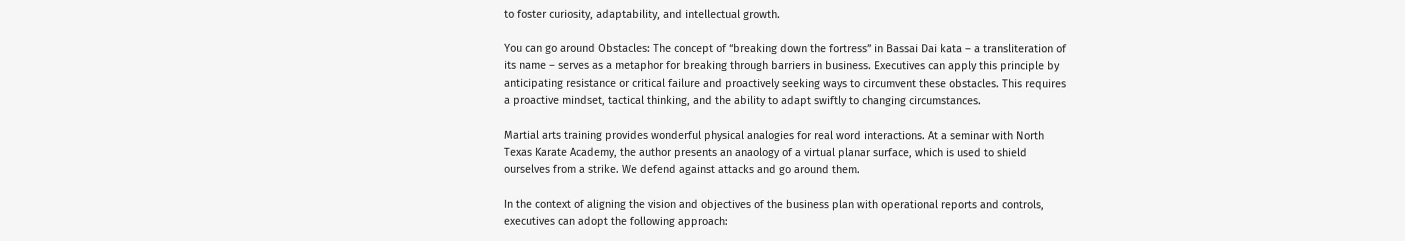to foster curiosity, adaptability, and intellectual growth.

You can go around Obstacles: The concept of “breaking down the fortress” in Bassai Dai kata – a transliteration of its name – serves as a metaphor for breaking through barriers in business. Executives can apply this principle by anticipating resistance or critical failure and proactively seeking ways to circumvent these obstacles. This requires a proactive mindset, tactical thinking, and the ability to adapt swiftly to changing circumstances.

Martial arts training provides wonderful physical analogies for real word interactions. At a seminar with North Texas Karate Academy, the author presents an anaology of a virtual planar surface, which is used to shield ourselves from a strike. We defend against attacks and go around them.

In the context of aligning the vision and objectives of the business plan with operational reports and controls, executives can adopt the following approach: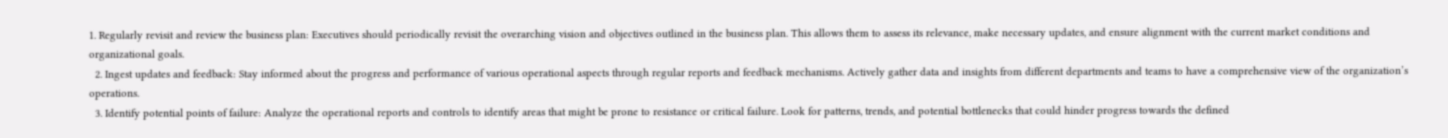1. Regularly revisit and review the business plan: Executives should periodically revisit the overarching vision and objectives outlined in the business plan. This allows them to assess its relevance, make necessary updates, and ensure alignment with the current market conditions and organizational goals.
  2. Ingest updates and feedback: Stay informed about the progress and performance of various operational aspects through regular reports and feedback mechanisms. Actively gather data and insights from different departments and teams to have a comprehensive view of the organization’s operations.
  3. Identify potential points of failure: Analyze the operational reports and controls to identify areas that might be prone to resistance or critical failure. Look for patterns, trends, and potential bottlenecks that could hinder progress towards the defined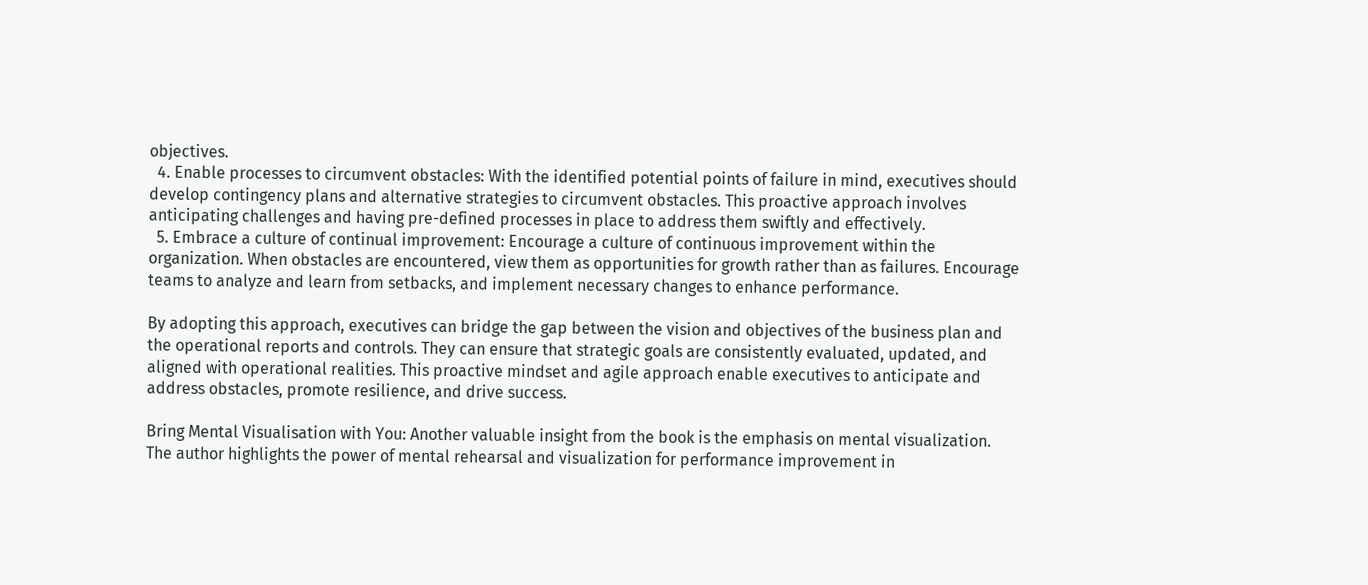objectives.
  4. Enable processes to circumvent obstacles: With the identified potential points of failure in mind, executives should develop contingency plans and alternative strategies to circumvent obstacles. This proactive approach involves anticipating challenges and having pre-defined processes in place to address them swiftly and effectively.
  5. Embrace a culture of continual improvement: Encourage a culture of continuous improvement within the organization. When obstacles are encountered, view them as opportunities for growth rather than as failures. Encourage teams to analyze and learn from setbacks, and implement necessary changes to enhance performance.

By adopting this approach, executives can bridge the gap between the vision and objectives of the business plan and the operational reports and controls. They can ensure that strategic goals are consistently evaluated, updated, and aligned with operational realities. This proactive mindset and agile approach enable executives to anticipate and address obstacles, promote resilience, and drive success.

Bring Mental Visualisation with You: Another valuable insight from the book is the emphasis on mental visualization. The author highlights the power of mental rehearsal and visualization for performance improvement in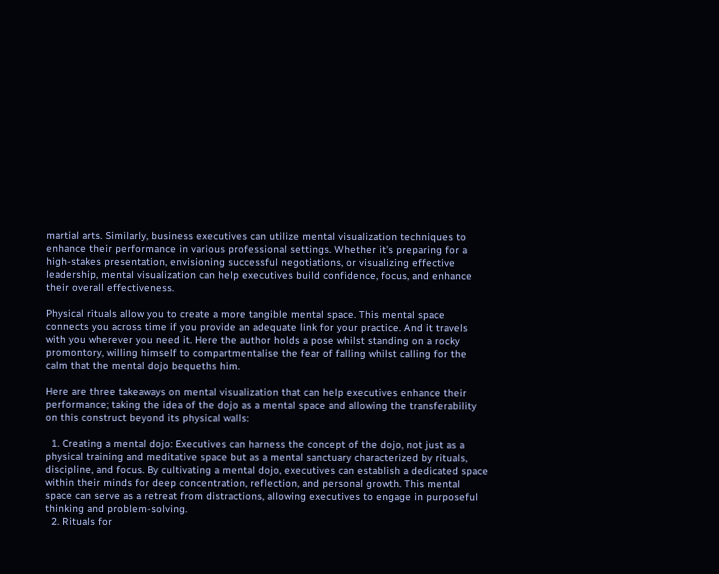martial arts. Similarly, business executives can utilize mental visualization techniques to enhance their performance in various professional settings. Whether it’s preparing for a high-stakes presentation, envisioning successful negotiations, or visualizing effective leadership, mental visualization can help executives build confidence, focus, and enhance their overall effectiveness.

Physical rituals allow you to create a more tangible mental space. This mental space connects you across time if you provide an adequate link for your practice. And it travels with you wherever you need it. Here the author holds a pose whilst standing on a rocky promontory, willing himself to compartmentalise the fear of falling whilst calling for the calm that the mental dojo bequeths him.

Here are three takeaways on mental visualization that can help executives enhance their performance; taking the idea of the dojo as a mental space and allowing the transferability on this construct beyond its physical walls:

  1. Creating a mental dojo: Executives can harness the concept of the dojo, not just as a physical training and meditative space but as a mental sanctuary characterized by rituals, discipline, and focus. By cultivating a mental dojo, executives can establish a dedicated space within their minds for deep concentration, reflection, and personal growth. This mental space can serve as a retreat from distractions, allowing executives to engage in purposeful thinking and problem-solving.
  2. Rituals for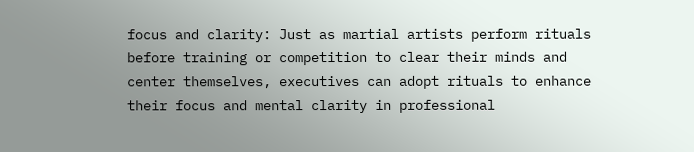focus and clarity: Just as martial artists perform rituals before training or competition to clear their minds and center themselves, executives can adopt rituals to enhance their focus and mental clarity in professional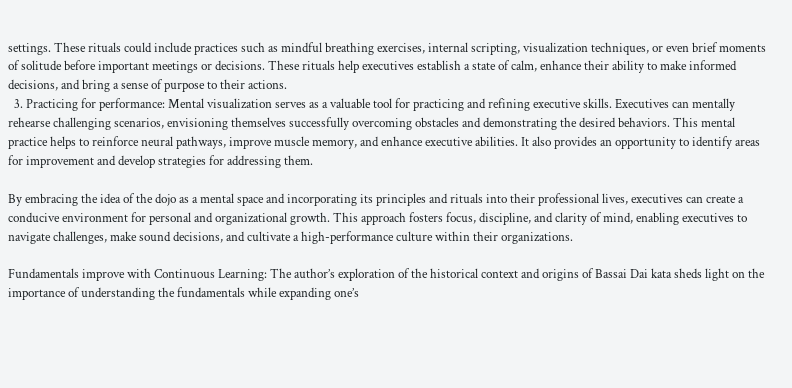settings. These rituals could include practices such as mindful breathing exercises, internal scripting, visualization techniques, or even brief moments of solitude before important meetings or decisions. These rituals help executives establish a state of calm, enhance their ability to make informed decisions, and bring a sense of purpose to their actions.
  3. Practicing for performance: Mental visualization serves as a valuable tool for practicing and refining executive skills. Executives can mentally rehearse challenging scenarios, envisioning themselves successfully overcoming obstacles and demonstrating the desired behaviors. This mental practice helps to reinforce neural pathways, improve muscle memory, and enhance executive abilities. It also provides an opportunity to identify areas for improvement and develop strategies for addressing them.

By embracing the idea of the dojo as a mental space and incorporating its principles and rituals into their professional lives, executives can create a conducive environment for personal and organizational growth. This approach fosters focus, discipline, and clarity of mind, enabling executives to navigate challenges, make sound decisions, and cultivate a high-performance culture within their organizations.

Fundamentals improve with Continuous Learning: The author’s exploration of the historical context and origins of Bassai Dai kata sheds light on the importance of understanding the fundamentals while expanding one’s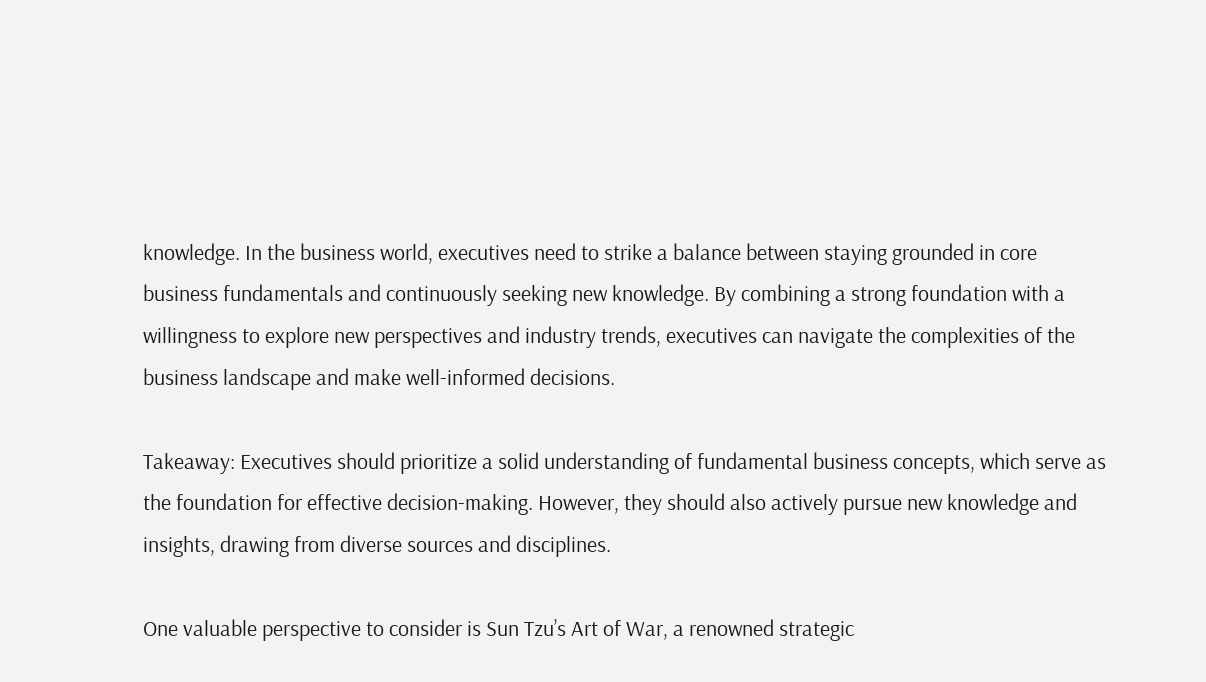knowledge. In the business world, executives need to strike a balance between staying grounded in core business fundamentals and continuously seeking new knowledge. By combining a strong foundation with a willingness to explore new perspectives and industry trends, executives can navigate the complexities of the business landscape and make well-informed decisions.

Takeaway: Executives should prioritize a solid understanding of fundamental business concepts, which serve as the foundation for effective decision-making. However, they should also actively pursue new knowledge and insights, drawing from diverse sources and disciplines.

One valuable perspective to consider is Sun Tzu’s Art of War, a renowned strategic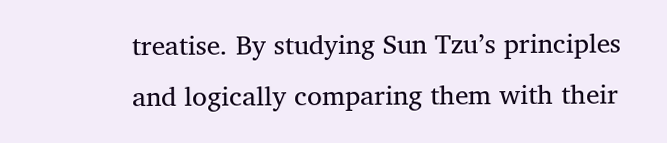treatise. By studying Sun Tzu’s principles and logically comparing them with their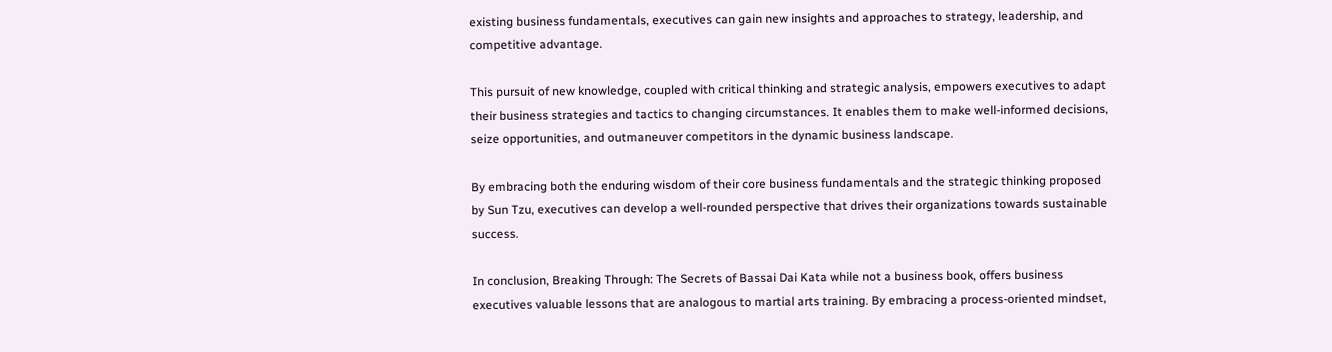existing business fundamentals, executives can gain new insights and approaches to strategy, leadership, and competitive advantage.

This pursuit of new knowledge, coupled with critical thinking and strategic analysis, empowers executives to adapt their business strategies and tactics to changing circumstances. It enables them to make well-informed decisions, seize opportunities, and outmaneuver competitors in the dynamic business landscape.

By embracing both the enduring wisdom of their core business fundamentals and the strategic thinking proposed by Sun Tzu, executives can develop a well-rounded perspective that drives their organizations towards sustainable success.

In conclusion, Breaking Through: The Secrets of Bassai Dai Kata while not a business book, offers business executives valuable lessons that are analogous to martial arts training. By embracing a process-oriented mindset,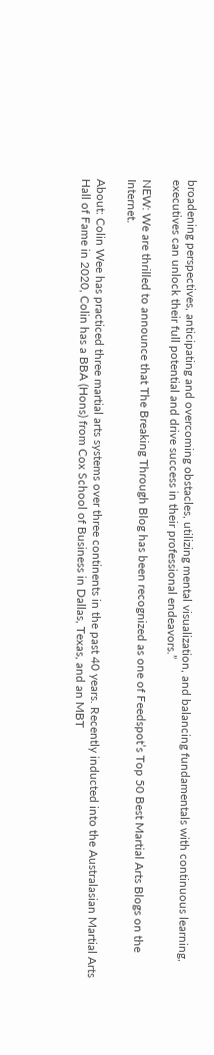broadening perspectives, anticipating and overcoming obstacles, utilizing mental visualization, and balancing fundamentals with continuous learning, executives can unlock their full potential and drive success in their professional endeavors.”

NEW: We are thrilled to announce that The Breaking Through Blog has been recognized as one of Feedspot’s Top 50 Best Martial Arts Blogs on the Internet.

About: Colin Wee has practiced three martial arts systems over three continents in the past 40 years. Recently inducted into the Australasian Martial Arts Hall of Fame in 2020, Colin has a BBA (Hons) from Cox School of Business in Dallas, Texas, and an MBT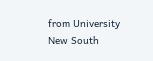from University New South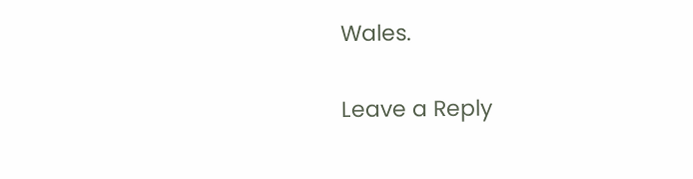Wales.

Leave a Reply